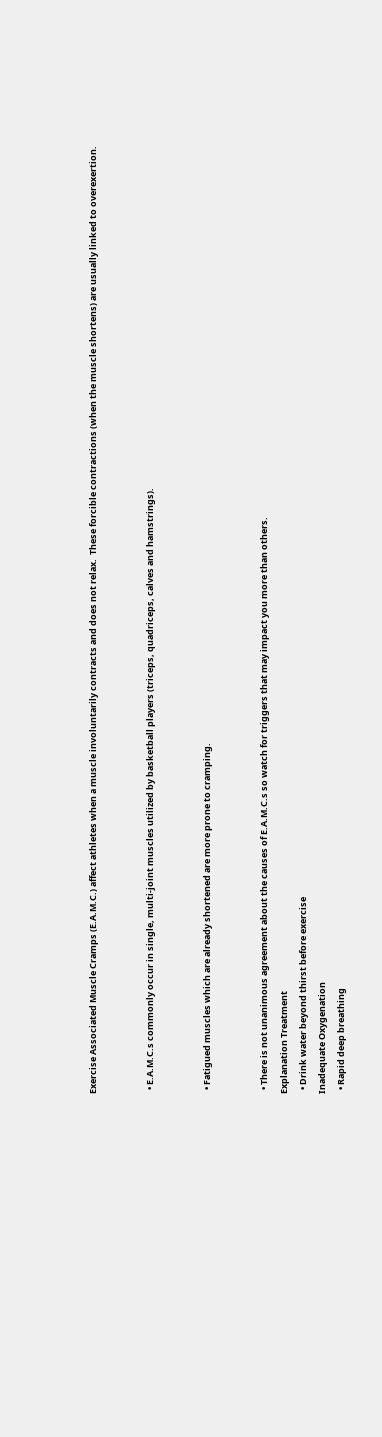Exercise Associated Muscle Cramps (E.A.M.C.) affect athletes when a muscle involuntarily contracts and does not relax.  These forcible contractions (when the muscle shortens) are usually linked to overexertion.


  • E.A.M.C.s commonly occur in single, multi-joint muscles utilized by basketball players (triceps, quadriceps, calves and hamstrings).


  • Fatigued muscles which are already shortened are more prone to cramping.


  • There is not unanimous agreement about the causes of E.A.M.C.s so watch for triggers that may impact you more than others.
Explanation Treatment
  • Drink water beyond thirst before exercise
Inadequate Oxygenation
  • Rapid deep breathing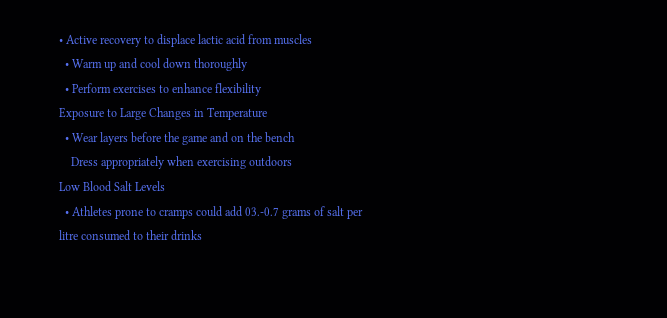• Active recovery to displace lactic acid from muscles
  • Warm up and cool down thoroughly
  • Perform exercises to enhance flexibility
Exposure to Large Changes in Temperature
  • Wear layers before the game and on the bench
    Dress appropriately when exercising outdoors
Low Blood Salt Levels
  • Athletes prone to cramps could add 03.-0.7 grams of salt per litre consumed to their drinks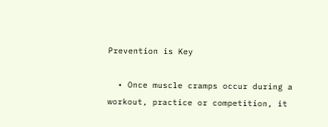Prevention is Key

  • Once muscle cramps occur during a workout, practice or competition, it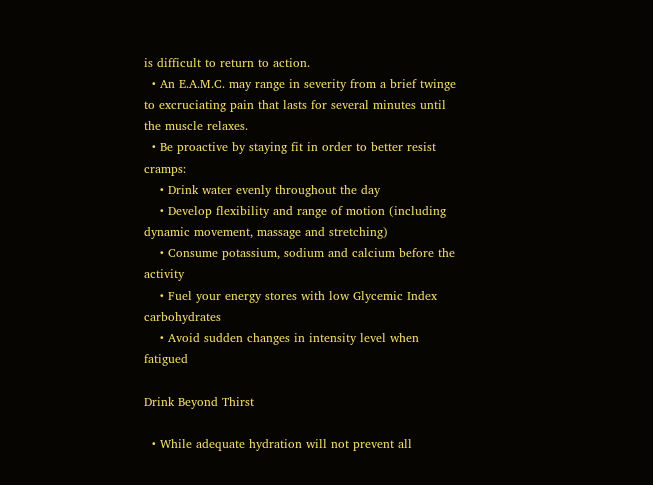is difficult to return to action.
  • An E.A.M.C. may range in severity from a brief twinge to excruciating pain that lasts for several minutes until the muscle relaxes.
  • Be proactive by staying fit in order to better resist cramps:
    • Drink water evenly throughout the day
    • Develop flexibility and range of motion (including dynamic movement, massage and stretching)
    • Consume potassium, sodium and calcium before the activity
    • Fuel your energy stores with low Glycemic Index carbohydrates
    • Avoid sudden changes in intensity level when fatigued

Drink Beyond Thirst

  • While adequate hydration will not prevent all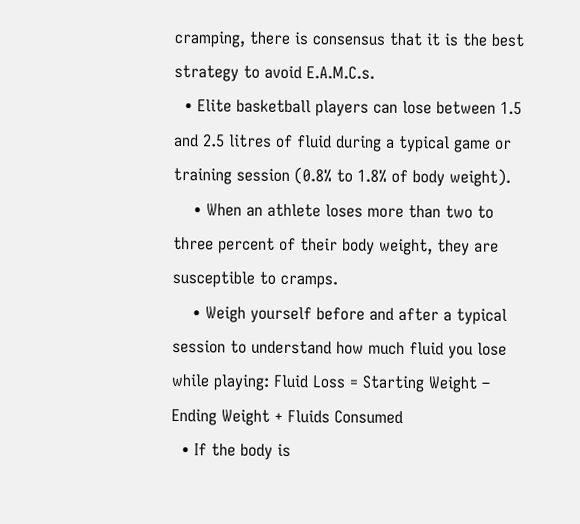cramping, there is consensus that it is the best strategy to avoid E.A.M.C.s.
  • Elite basketball players can lose between 1.5 and 2.5 litres of fluid during a typical game or training session (0.8% to 1.8% of body weight).
    • When an athlete loses more than two to three percent of their body weight, they are susceptible to cramps.
    • Weigh yourself before and after a typical session to understand how much fluid you lose while playing: Fluid Loss = Starting Weight – Ending Weight + Fluids Consumed
  • If the body is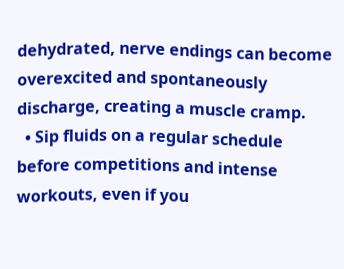dehydrated, nerve endings can become overexcited and spontaneously discharge, creating a muscle cramp.
  • Sip fluids on a regular schedule before competitions and intense workouts, even if you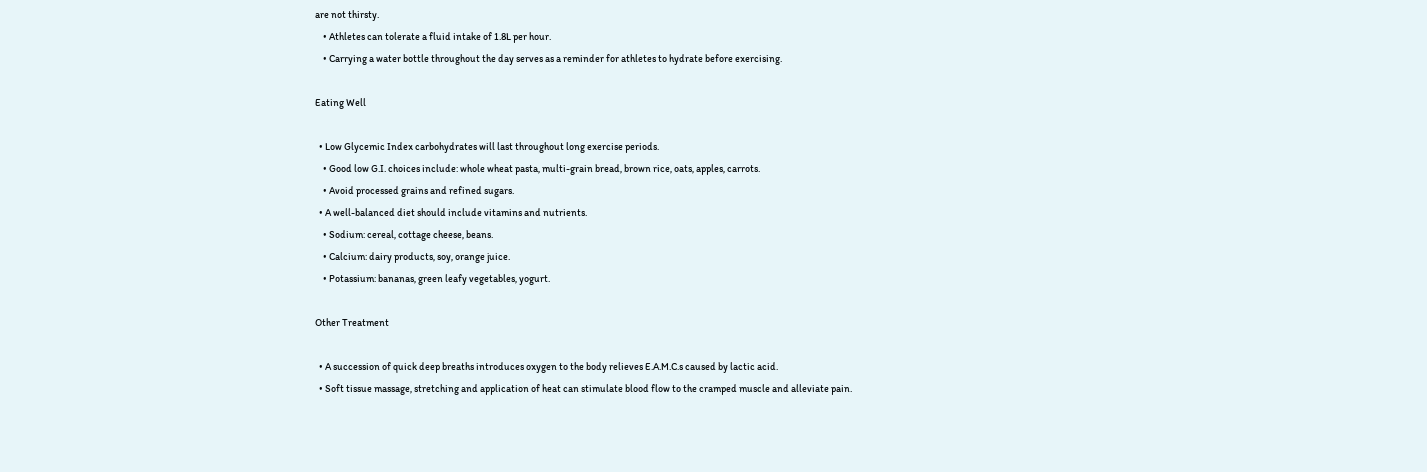are not thirsty.
    • Athletes can tolerate a fluid intake of 1.8L per hour.
    • Carrying a water bottle throughout the day serves as a reminder for athletes to hydrate before exercising.

Eating Well

  • Low Glycemic Index carbohydrates will last throughout long exercise periods.
    • Good low G.I. choices include: whole wheat pasta, multi-grain bread, brown rice, oats, apples, carrots.
    • Avoid processed grains and refined sugars.
  • A well-balanced diet should include vitamins and nutrients.
    • Sodium: cereal, cottage cheese, beans.
    • Calcium: dairy products, soy, orange juice.
    • Potassium: bananas, green leafy vegetables, yogurt.

Other Treatment

  • A succession of quick deep breaths introduces oxygen to the body relieves E.A.M.C.s caused by lactic acid.
  • Soft tissue massage, stretching and application of heat can stimulate blood flow to the cramped muscle and alleviate pain.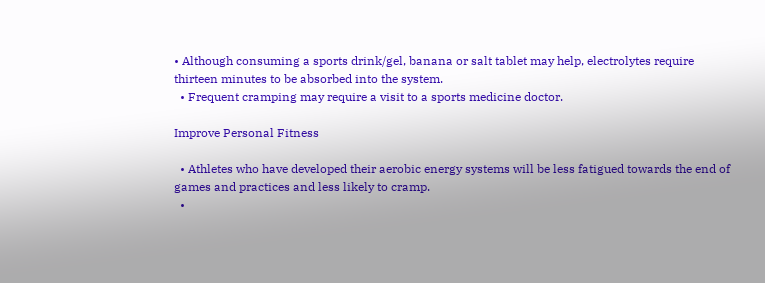• Although consuming a sports drink/gel, banana or salt tablet may help, electrolytes require thirteen minutes to be absorbed into the system.
  • Frequent cramping may require a visit to a sports medicine doctor.

Improve Personal Fitness

  • Athletes who have developed their aerobic energy systems will be less fatigued towards the end of games and practices and less likely to cramp.
  •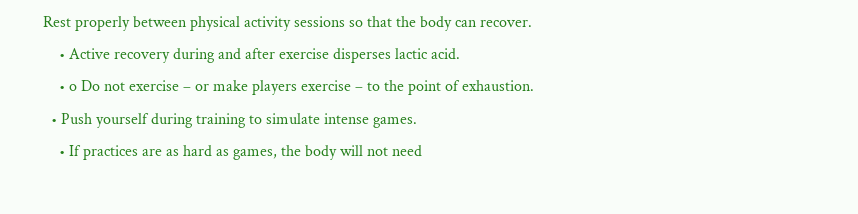Rest properly between physical activity sessions so that the body can recover.
    • Active recovery during and after exercise disperses lactic acid.
    • o Do not exercise – or make players exercise – to the point of exhaustion.
  • Push yourself during training to simulate intense games.
    • If practices are as hard as games, the body will not need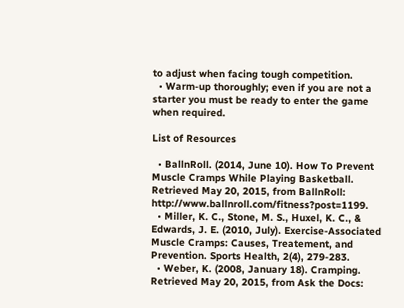to adjust when facing tough competition.
  • Warm-up thoroughly; even if you are not a starter you must be ready to enter the game when required.

List of Resources

  • BallnRoll. (2014, June 10). How To Prevent Muscle Cramps While Playing Basketball. Retrieved May 20, 2015, from BallnRoll: http://www.ballnroll.com/fitness?post=1199.
  • Miller, K. C., Stone, M. S., Huxel, K. C., & Edwards, J. E. (2010, July). Exercise-Associated Muscle Cramps: Causes, Treatement, and Prevention. Sports Health, 2(4), 279-283.
  • Weber, K. (2008, January 18). Cramping. Retrieved May 20, 2015, from Ask the Docs: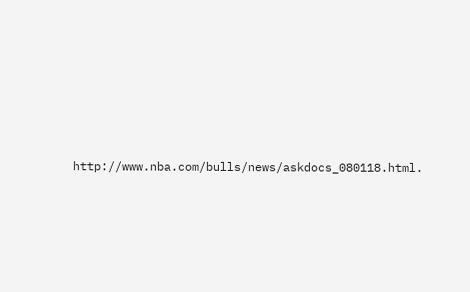http://www.nba.com/bulls/news/askdocs_080118.html.